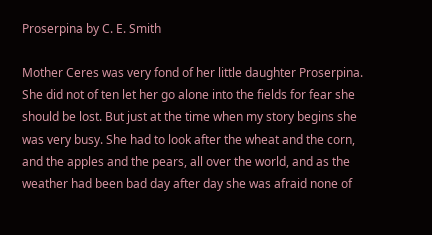Proserpina by C. E. Smith

Mother Ceres was very fond of her little daughter Proserpina. She did not of ten let her go alone into the fields for fear she should be lost. But just at the time when my story begins she was very busy. She had to look after the wheat and the corn, and the apples and the pears, all over the world, and as the weather had been bad day after day she was afraid none of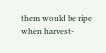them would be ripe when harvest-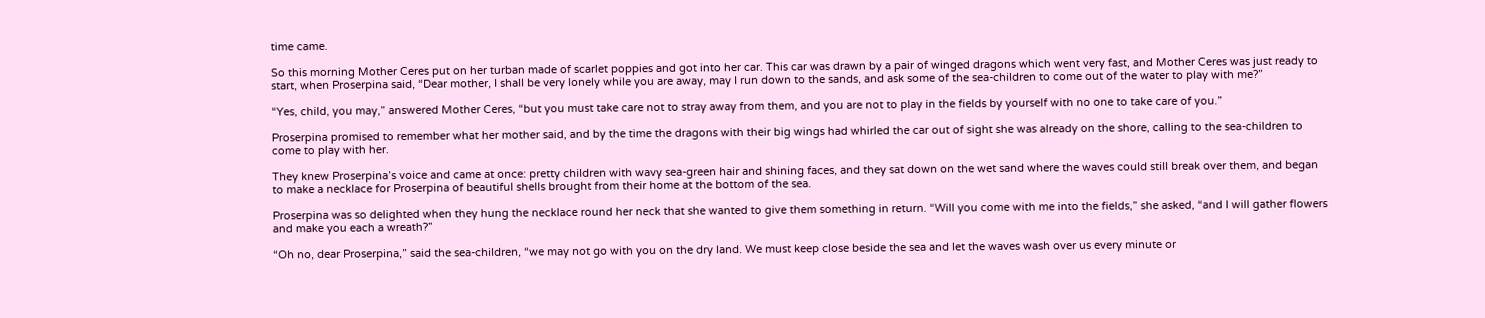time came.

So this morning Mother Ceres put on her turban made of scarlet poppies and got into her car. This car was drawn by a pair of winged dragons which went very fast, and Mother Ceres was just ready to start, when Proserpina said, “Dear mother, I shall be very lonely while you are away, may I run down to the sands, and ask some of the sea-children to come out of the water to play with me?”

“Yes, child, you may,” answered Mother Ceres, “but you must take care not to stray away from them, and you are not to play in the fields by yourself with no one to take care of you.”

Proserpina promised to remember what her mother said, and by the time the dragons with their big wings had whirled the car out of sight she was already on the shore, calling to the sea-children to come to play with her.

They knew Proserpina’s voice and came at once: pretty children with wavy sea-green hair and shining faces, and they sat down on the wet sand where the waves could still break over them, and began to make a necklace for Proserpina of beautiful shells brought from their home at the bottom of the sea.

Proserpina was so delighted when they hung the necklace round her neck that she wanted to give them something in return. “Will you come with me into the fields,” she asked, “and I will gather flowers and make you each a wreath?”

“Oh no, dear Proserpina,” said the sea-children, “we may not go with you on the dry land. We must keep close beside the sea and let the waves wash over us every minute or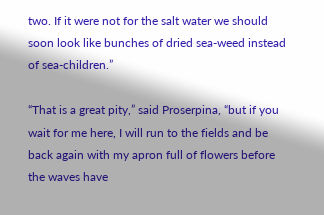two. If it were not for the salt water we should soon look like bunches of dried sea-weed instead of sea-children.”

“That is a great pity,” said Proserpina, “but if you wait for me here, I will run to the fields and be back again with my apron full of flowers before the waves have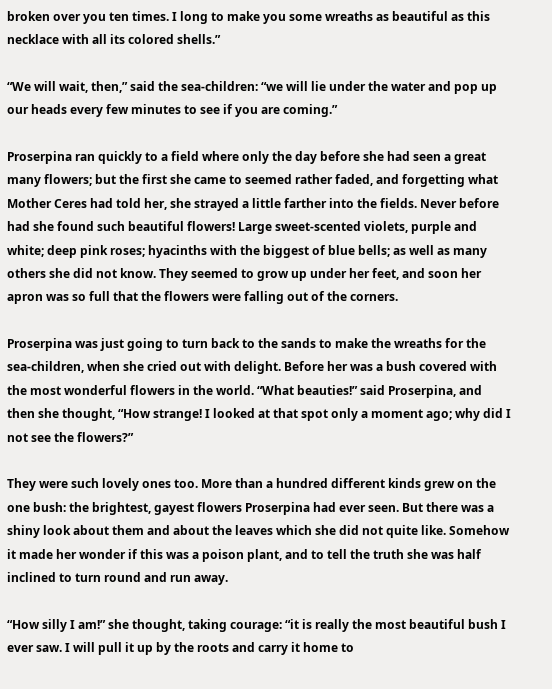broken over you ten times. I long to make you some wreaths as beautiful as this necklace with all its colored shells.”

“We will wait, then,” said the sea-children: “we will lie under the water and pop up our heads every few minutes to see if you are coming.”

Proserpina ran quickly to a field where only the day before she had seen a great many flowers; but the first she came to seemed rather faded, and forgetting what Mother Ceres had told her, she strayed a little farther into the fields. Never before had she found such beautiful flowers! Large sweet-scented violets, purple and white; deep pink roses; hyacinths with the biggest of blue bells; as well as many others she did not know. They seemed to grow up under her feet, and soon her apron was so full that the flowers were falling out of the corners.

Proserpina was just going to turn back to the sands to make the wreaths for the sea-children, when she cried out with delight. Before her was a bush covered with the most wonderful flowers in the world. “What beauties!” said Proserpina, and then she thought, “How strange! I looked at that spot only a moment ago; why did I not see the flowers?”

They were such lovely ones too. More than a hundred different kinds grew on the one bush: the brightest, gayest flowers Proserpina had ever seen. But there was a shiny look about them and about the leaves which she did not quite like. Somehow it made her wonder if this was a poison plant, and to tell the truth she was half inclined to turn round and run away.

“How silly I am!” she thought, taking courage: “it is really the most beautiful bush I ever saw. I will pull it up by the roots and carry it home to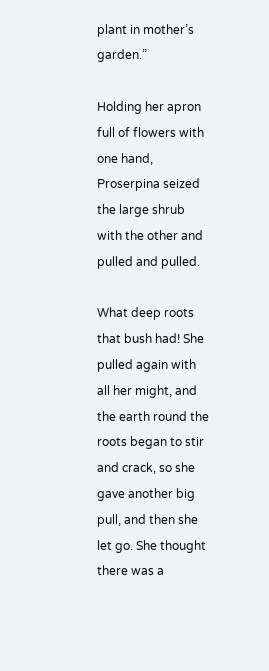plant in mother’s garden.”

Holding her apron full of flowers with one hand, Proserpina seized the large shrub with the other and pulled and pulled.

What deep roots that bush had! She pulled again with all her might, and the earth round the roots began to stir and crack, so she gave another big pull, and then she let go. She thought there was a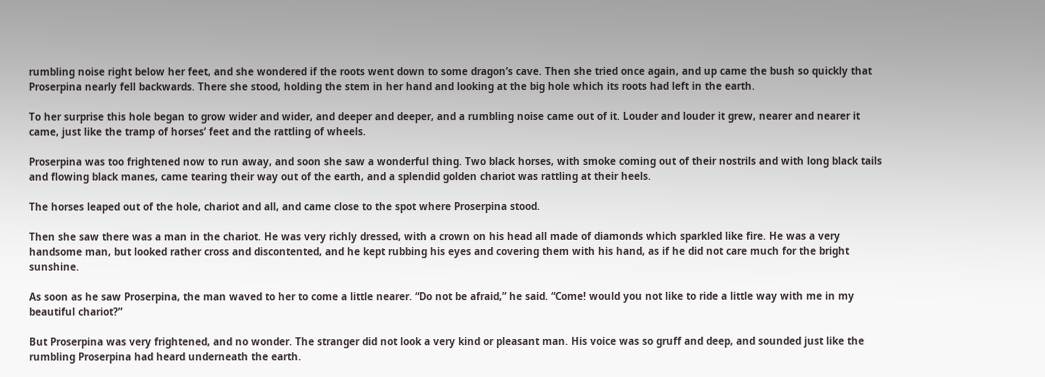rumbling noise right below her feet, and she wondered if the roots went down to some dragon’s cave. Then she tried once again, and up came the bush so quickly that Proserpina nearly fell backwards. There she stood, holding the stem in her hand and looking at the big hole which its roots had left in the earth.

To her surprise this hole began to grow wider and wider, and deeper and deeper, and a rumbling noise came out of it. Louder and louder it grew, nearer and nearer it came, just like the tramp of horses’ feet and the rattling of wheels.

Proserpina was too frightened now to run away, and soon she saw a wonderful thing. Two black horses, with smoke coming out of their nostrils and with long black tails and flowing black manes, came tearing their way out of the earth, and a splendid golden chariot was rattling at their heels.

The horses leaped out of the hole, chariot and all, and came close to the spot where Proserpina stood.

Then she saw there was a man in the chariot. He was very richly dressed, with a crown on his head all made of diamonds which sparkled like fire. He was a very handsome man, but looked rather cross and discontented, and he kept rubbing his eyes and covering them with his hand, as if he did not care much for the bright sunshine.

As soon as he saw Proserpina, the man waved to her to come a little nearer. “Do not be afraid,” he said. “Come! would you not like to ride a little way with me in my beautiful chariot?”

But Proserpina was very frightened, and no wonder. The stranger did not look a very kind or pleasant man. His voice was so gruff and deep, and sounded just like the rumbling Proserpina had heard underneath the earth.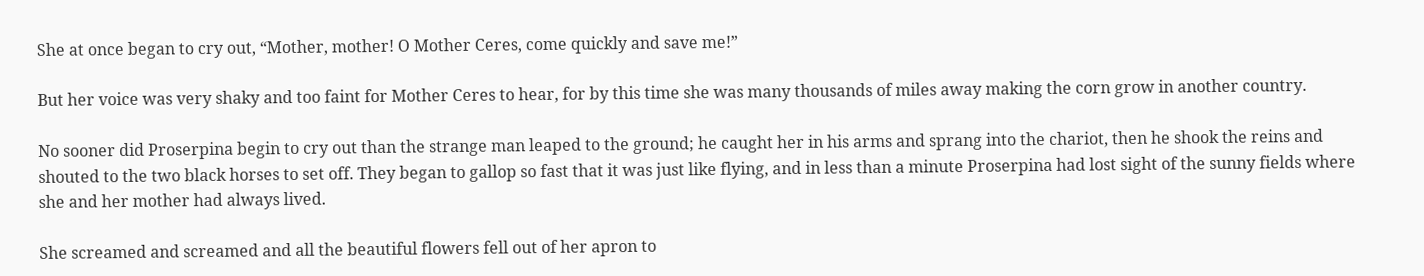She at once began to cry out, “Mother, mother! O Mother Ceres, come quickly and save me!”

But her voice was very shaky and too faint for Mother Ceres to hear, for by this time she was many thousands of miles away making the corn grow in another country.

No sooner did Proserpina begin to cry out than the strange man leaped to the ground; he caught her in his arms and sprang into the chariot, then he shook the reins and shouted to the two black horses to set off. They began to gallop so fast that it was just like flying, and in less than a minute Proserpina had lost sight of the sunny fields where she and her mother had always lived.

She screamed and screamed and all the beautiful flowers fell out of her apron to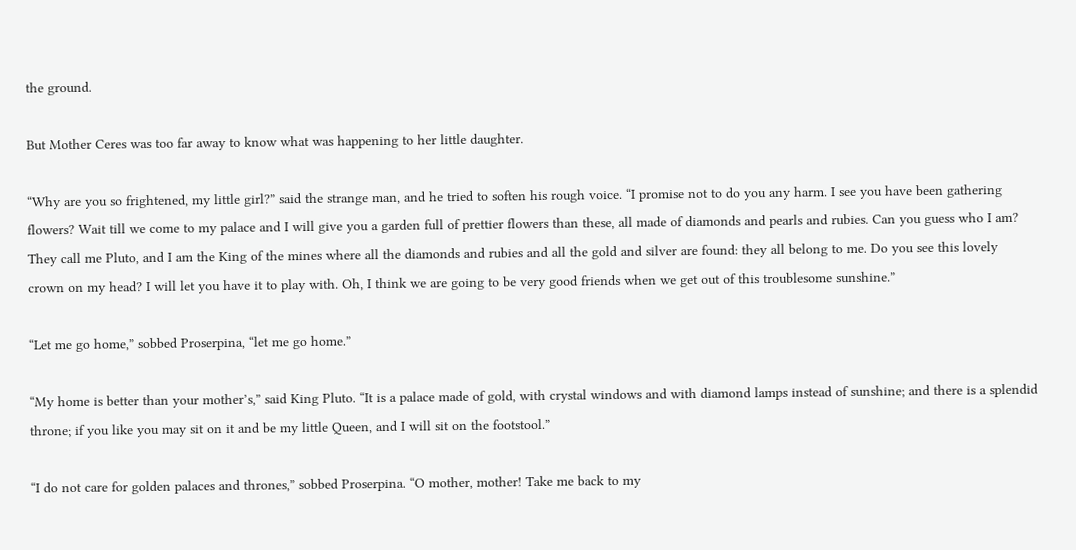the ground.

But Mother Ceres was too far away to know what was happening to her little daughter.

“Why are you so frightened, my little girl?” said the strange man, and he tried to soften his rough voice. “I promise not to do you any harm. I see you have been gathering flowers? Wait till we come to my palace and I will give you a garden full of prettier flowers than these, all made of diamonds and pearls and rubies. Can you guess who I am? They call me Pluto, and I am the King of the mines where all the diamonds and rubies and all the gold and silver are found: they all belong to me. Do you see this lovely crown on my head? I will let you have it to play with. Oh, I think we are going to be very good friends when we get out of this troublesome sunshine.”

“Let me go home,” sobbed Proserpina, “let me go home.”

“My home is better than your mother’s,” said King Pluto. “It is a palace made of gold, with crystal windows and with diamond lamps instead of sunshine; and there is a splendid throne; if you like you may sit on it and be my little Queen, and I will sit on the footstool.”

“I do not care for golden palaces and thrones,” sobbed Proserpina. “O mother, mother! Take me back to my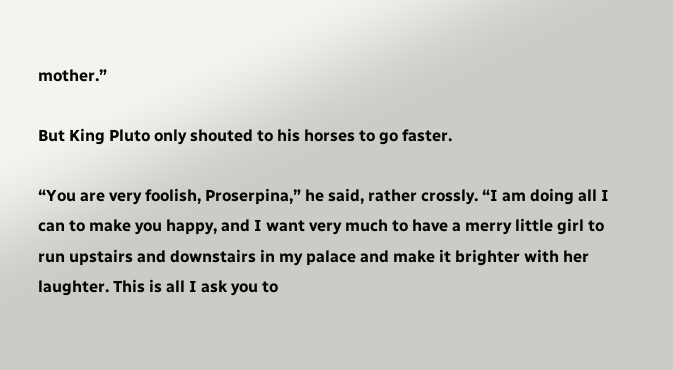mother.”

But King Pluto only shouted to his horses to go faster.

“You are very foolish, Proserpina,” he said, rather crossly. “I am doing all I can to make you happy, and I want very much to have a merry little girl to run upstairs and downstairs in my palace and make it brighter with her laughter. This is all I ask you to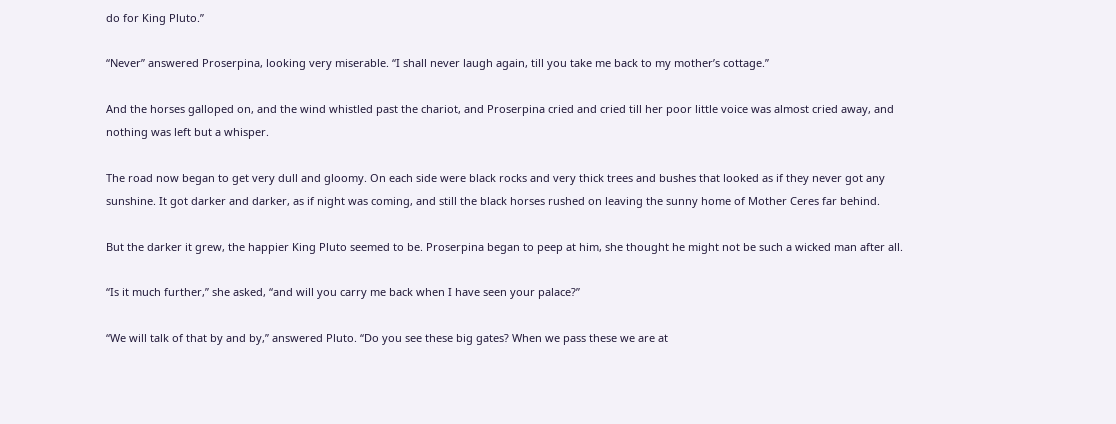do for King Pluto.”

“Never” answered Proserpina, looking very miserable. “I shall never laugh again, till you take me back to my mother’s cottage.”

And the horses galloped on, and the wind whistled past the chariot, and Proserpina cried and cried till her poor little voice was almost cried away, and nothing was left but a whisper.

The road now began to get very dull and gloomy. On each side were black rocks and very thick trees and bushes that looked as if they never got any sunshine. It got darker and darker, as if night was coming, and still the black horses rushed on leaving the sunny home of Mother Ceres far behind.

But the darker it grew, the happier King Pluto seemed to be. Proserpina began to peep at him, she thought he might not be such a wicked man after all.

“Is it much further,” she asked, “and will you carry me back when I have seen your palace?”

“We will talk of that by and by,” answered Pluto. “Do you see these big gates? When we pass these we are at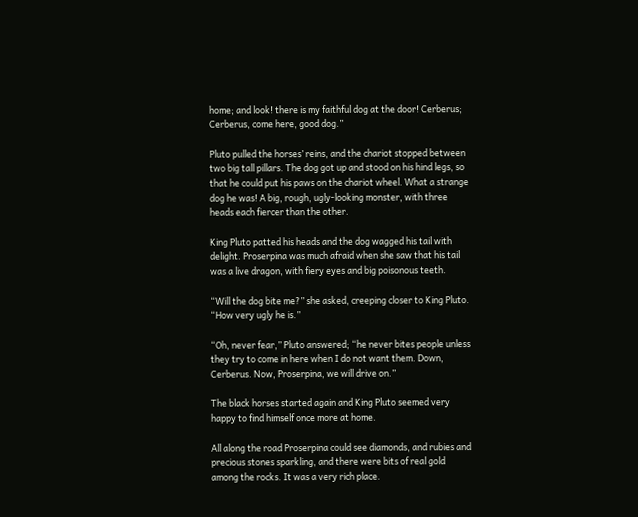home; and look! there is my faithful dog at the door! Cerberus; Cerberus, come here, good dog.”

Pluto pulled the horses’ reins, and the chariot stopped between two big tall pillars. The dog got up and stood on his hind legs, so that he could put his paws on the chariot wheel. What a strange dog he was! A big, rough, ugly-looking monster, with three heads each fiercer than the other.

King Pluto patted his heads and the dog wagged his tail with delight. Proserpina was much afraid when she saw that his tail was a live dragon, with fiery eyes and big poisonous teeth.

“Will the dog bite me?” she asked, creeping closer to King Pluto. “How very ugly he is.”

“Oh, never fear,” Pluto answered; “he never bites people unless they try to come in here when I do not want them. Down, Cerberus. Now, Proserpina, we will drive on.”

The black horses started again and King Pluto seemed very happy to find himself once more at home.

All along the road Proserpina could see diamonds, and rubies and precious stones sparkling, and there were bits of real gold among the rocks. It was a very rich place.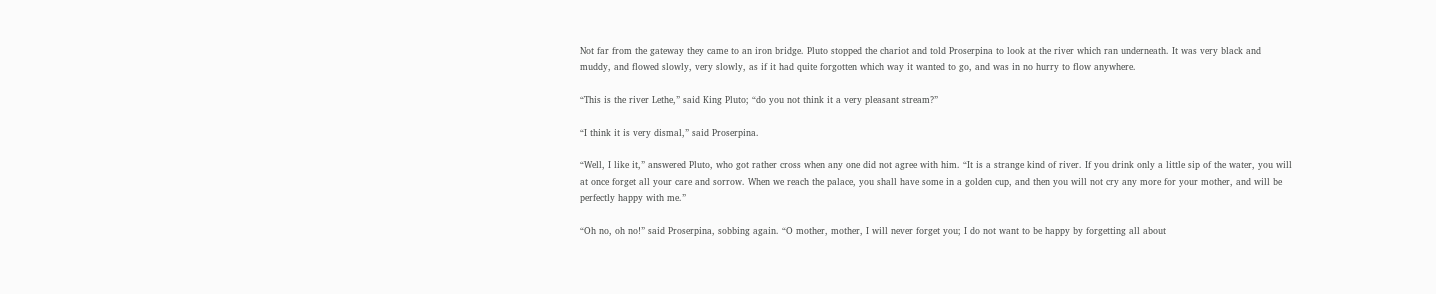Not far from the gateway they came to an iron bridge. Pluto stopped the chariot and told Proserpina to look at the river which ran underneath. It was very black and muddy, and flowed slowly, very slowly, as if it had quite forgotten which way it wanted to go, and was in no hurry to flow anywhere.

“This is the river Lethe,” said King Pluto; “do you not think it a very pleasant stream?”

“I think it is very dismal,” said Proserpina.

“Well, I like it,” answered Pluto, who got rather cross when any one did not agree with him. “It is a strange kind of river. If you drink only a little sip of the water, you will at once forget all your care and sorrow. When we reach the palace, you shall have some in a golden cup, and then you will not cry any more for your mother, and will be perfectly happy with me.”

“Oh no, oh no!” said Proserpina, sobbing again. “O mother, mother, I will never forget you; I do not want to be happy by forgetting all about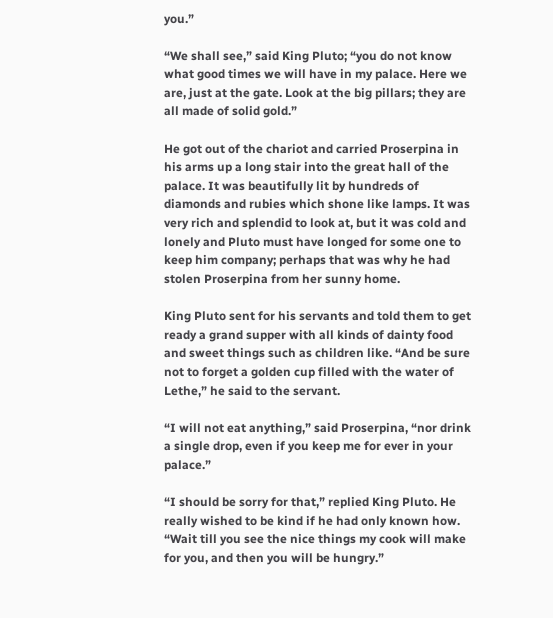you.”

“We shall see,” said King Pluto; “you do not know what good times we will have in my palace. Here we are, just at the gate. Look at the big pillars; they are all made of solid gold.”

He got out of the chariot and carried Proserpina in his arms up a long stair into the great hall of the palace. It was beautifully lit by hundreds of diamonds and rubies which shone like lamps. It was very rich and splendid to look at, but it was cold and lonely and Pluto must have longed for some one to keep him company; perhaps that was why he had stolen Proserpina from her sunny home.

King Pluto sent for his servants and told them to get ready a grand supper with all kinds of dainty food and sweet things such as children like. “And be sure not to forget a golden cup filled with the water of Lethe,” he said to the servant.

“I will not eat anything,” said Proserpina, “nor drink a single drop, even if you keep me for ever in your palace.”

“I should be sorry for that,” replied King Pluto. He really wished to be kind if he had only known how. “Wait till you see the nice things my cook will make for you, and then you will be hungry.”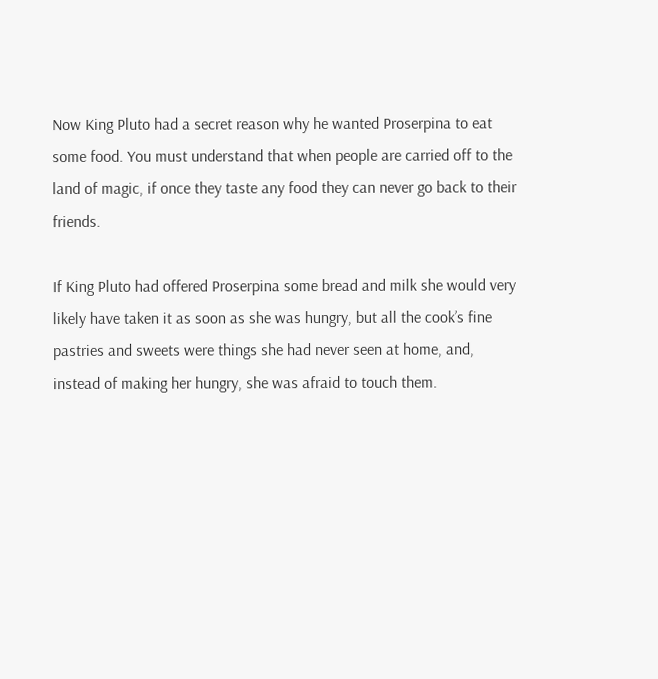Now King Pluto had a secret reason why he wanted Proserpina to eat some food. You must understand that when people are carried off to the land of magic, if once they taste any food they can never go back to their friends.

If King Pluto had offered Proserpina some bread and milk she would very likely have taken it as soon as she was hungry, but all the cook’s fine pastries and sweets were things she had never seen at home, and, instead of making her hungry, she was afraid to touch them.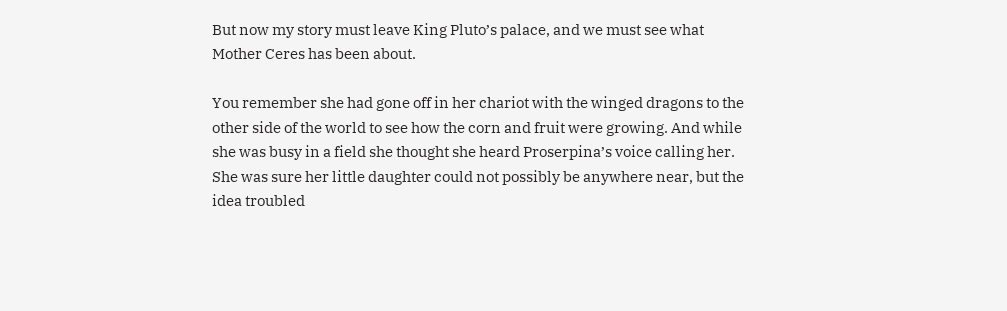But now my story must leave King Pluto’s palace, and we must see what Mother Ceres has been about.

You remember she had gone off in her chariot with the winged dragons to the other side of the world to see how the corn and fruit were growing. And while she was busy in a field she thought she heard Proserpina’s voice calling her. She was sure her little daughter could not possibly be anywhere near, but the idea troubled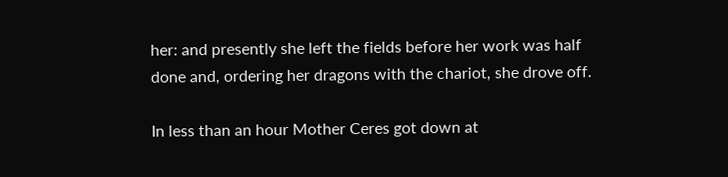her: and presently she left the fields before her work was half done and, ordering her dragons with the chariot, she drove off.

In less than an hour Mother Ceres got down at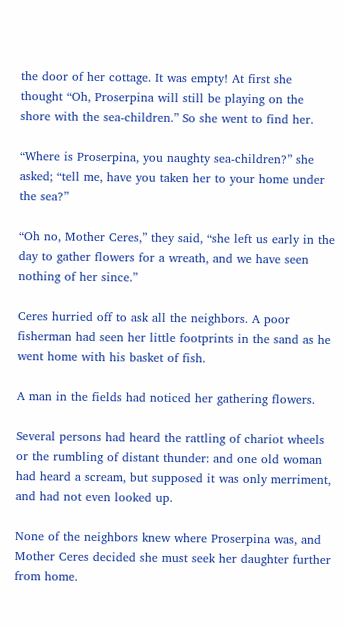the door of her cottage. It was empty! At first she thought “Oh, Proserpina will still be playing on the shore with the sea-children.” So she went to find her.

“Where is Proserpina, you naughty sea-children?” she asked; “tell me, have you taken her to your home under the sea?”

“Oh no, Mother Ceres,” they said, “she left us early in the day to gather flowers for a wreath, and we have seen nothing of her since.”

Ceres hurried off to ask all the neighbors. A poor fisherman had seen her little footprints in the sand as he went home with his basket of fish.

A man in the fields had noticed her gathering flowers.

Several persons had heard the rattling of chariot wheels or the rumbling of distant thunder: and one old woman had heard a scream, but supposed it was only merriment, and had not even looked up.

None of the neighbors knew where Proserpina was, and Mother Ceres decided she must seek her daughter further from home.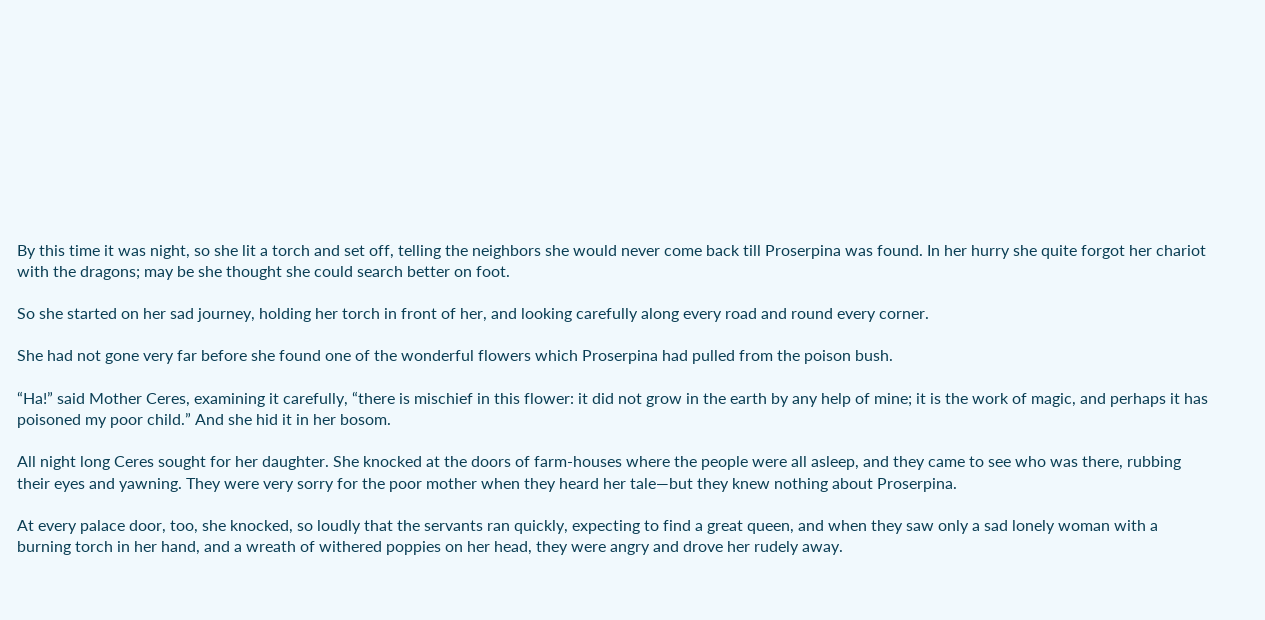By this time it was night, so she lit a torch and set off, telling the neighbors she would never come back till Proserpina was found. In her hurry she quite forgot her chariot with the dragons; may be she thought she could search better on foot.

So she started on her sad journey, holding her torch in front of her, and looking carefully along every road and round every corner.

She had not gone very far before she found one of the wonderful flowers which Proserpina had pulled from the poison bush.

“Ha!” said Mother Ceres, examining it carefully, “there is mischief in this flower: it did not grow in the earth by any help of mine; it is the work of magic, and perhaps it has poisoned my poor child.” And she hid it in her bosom.

All night long Ceres sought for her daughter. She knocked at the doors of farm-houses where the people were all asleep, and they came to see who was there, rubbing their eyes and yawning. They were very sorry for the poor mother when they heard her tale—but they knew nothing about Proserpina.

At every palace door, too, she knocked, so loudly that the servants ran quickly, expecting to find a great queen, and when they saw only a sad lonely woman with a burning torch in her hand, and a wreath of withered poppies on her head, they were angry and drove her rudely away.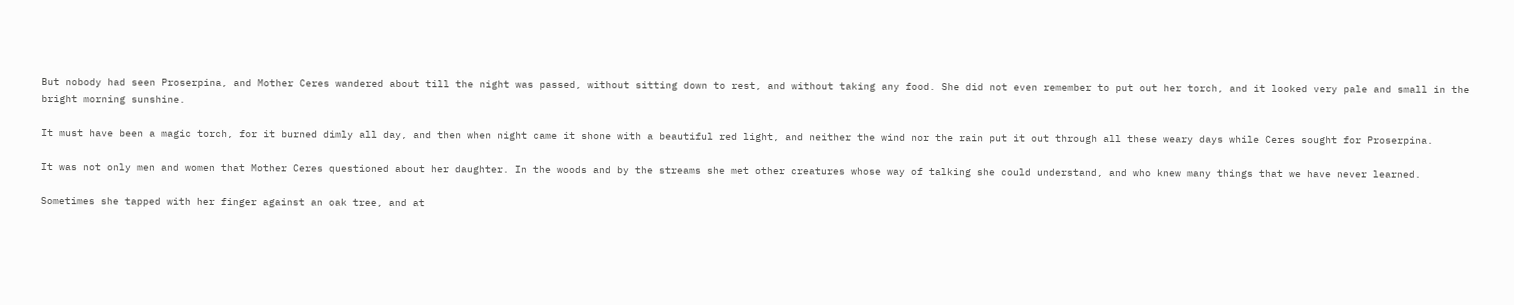But nobody had seen Proserpina, and Mother Ceres wandered about till the night was passed, without sitting down to rest, and without taking any food. She did not even remember to put out her torch, and it looked very pale and small in the bright morning sunshine.

It must have been a magic torch, for it burned dimly all day, and then when night came it shone with a beautiful red light, and neither the wind nor the rain put it out through all these weary days while Ceres sought for Proserpina.

It was not only men and women that Mother Ceres questioned about her daughter. In the woods and by the streams she met other creatures whose way of talking she could understand, and who knew many things that we have never learned.

Sometimes she tapped with her finger against an oak tree, and at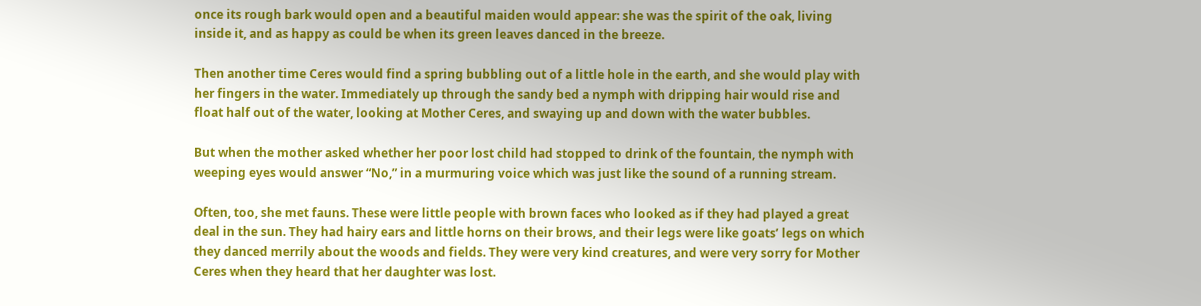once its rough bark would open and a beautiful maiden would appear: she was the spirit of the oak, living inside it, and as happy as could be when its green leaves danced in the breeze.

Then another time Ceres would find a spring bubbling out of a little hole in the earth, and she would play with her fingers in the water. Immediately up through the sandy bed a nymph with dripping hair would rise and float half out of the water, looking at Mother Ceres, and swaying up and down with the water bubbles.

But when the mother asked whether her poor lost child had stopped to drink of the fountain, the nymph with weeping eyes would answer “No,” in a murmuring voice which was just like the sound of a running stream.

Often, too, she met fauns. These were little people with brown faces who looked as if they had played a great deal in the sun. They had hairy ears and little horns on their brows, and their legs were like goats’ legs on which they danced merrily about the woods and fields. They were very kind creatures, and were very sorry for Mother Ceres when they heard that her daughter was lost.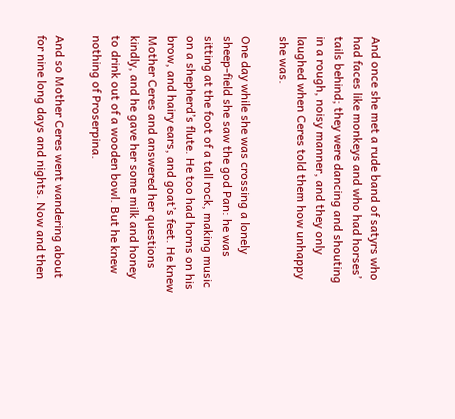And once she met a rude band of satyrs who had faces like monkeys and who had horses’ tails behind; they were dancing and shouting in a rough, noisy manner, and they only laughed when Ceres told them how unhappy she was.

One day while she was crossing a lonely sheep-field she saw the god Pan: he was sitting at the foot of a tall rock, making music on a shepherd’s flute. He too had horns on his brow, and hairy ears, and goat’s feet. He knew Mother Ceres and answered her questions kindly, and he gave her some milk and honey to drink out of a wooden bowl. But he knew nothing of Proserpina.

And so Mother Ceres went wandering about for nine long days and nights. Now and then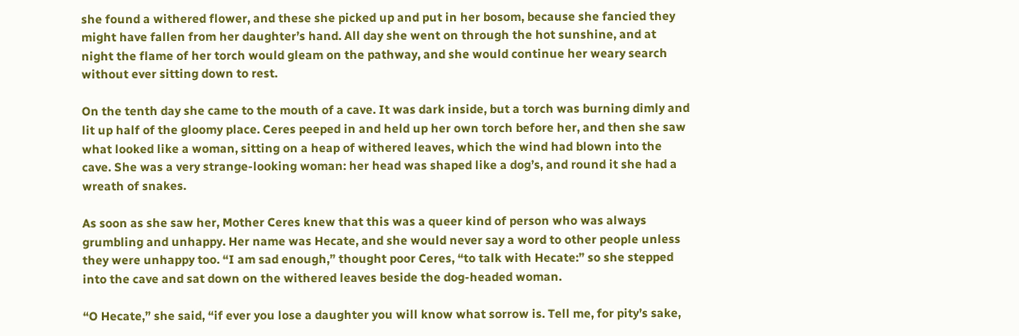she found a withered flower, and these she picked up and put in her bosom, because she fancied they might have fallen from her daughter’s hand. All day she went on through the hot sunshine, and at night the flame of her torch would gleam on the pathway, and she would continue her weary search without ever sitting down to rest.

On the tenth day she came to the mouth of a cave. It was dark inside, but a torch was burning dimly and lit up half of the gloomy place. Ceres peeped in and held up her own torch before her, and then she saw what looked like a woman, sitting on a heap of withered leaves, which the wind had blown into the cave. She was a very strange-looking woman: her head was shaped like a dog’s, and round it she had a wreath of snakes.

As soon as she saw her, Mother Ceres knew that this was a queer kind of person who was always grumbling and unhappy. Her name was Hecate, and she would never say a word to other people unless they were unhappy too. “I am sad enough,” thought poor Ceres, “to talk with Hecate:” so she stepped into the cave and sat down on the withered leaves beside the dog-headed woman.

“O Hecate,” she said, “if ever you lose a daughter you will know what sorrow is. Tell me, for pity’s sake,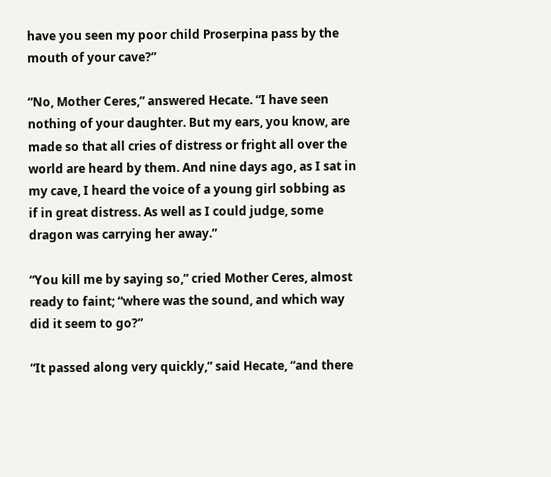have you seen my poor child Proserpina pass by the mouth of your cave?”

“No, Mother Ceres,” answered Hecate. “I have seen nothing of your daughter. But my ears, you know, are made so that all cries of distress or fright all over the world are heard by them. And nine days ago, as I sat in my cave, I heard the voice of a young girl sobbing as if in great distress. As well as I could judge, some dragon was carrying her away.”

“You kill me by saying so,” cried Mother Ceres, almost ready to faint; “where was the sound, and which way did it seem to go?”

“It passed along very quickly,” said Hecate, “and there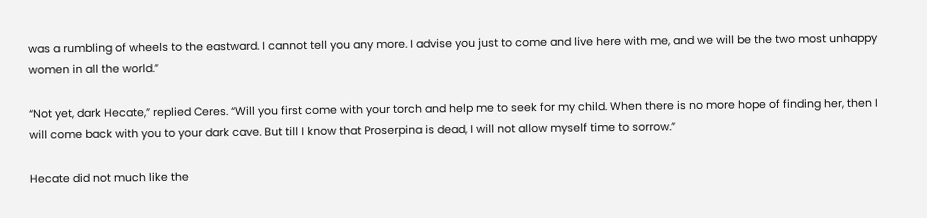was a rumbling of wheels to the eastward. I cannot tell you any more. I advise you just to come and live here with me, and we will be the two most unhappy women in all the world.”

“Not yet, dark Hecate,” replied Ceres. “Will you first come with your torch and help me to seek for my child. When there is no more hope of finding her, then I will come back with you to your dark cave. But till I know that Proserpina is dead, I will not allow myself time to sorrow.”

Hecate did not much like the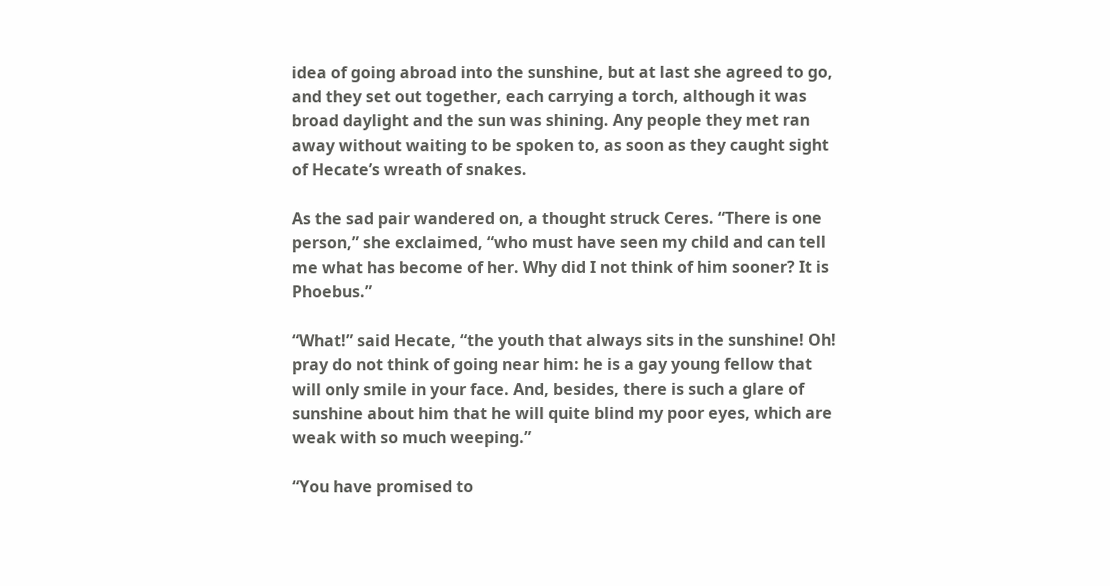idea of going abroad into the sunshine, but at last she agreed to go, and they set out together, each carrying a torch, although it was broad daylight and the sun was shining. Any people they met ran away without waiting to be spoken to, as soon as they caught sight of Hecate’s wreath of snakes.

As the sad pair wandered on, a thought struck Ceres. “There is one person,” she exclaimed, “who must have seen my child and can tell me what has become of her. Why did I not think of him sooner? It is Phoebus.”

“What!” said Hecate, “the youth that always sits in the sunshine! Oh! pray do not think of going near him: he is a gay young fellow that will only smile in your face. And, besides, there is such a glare of sunshine about him that he will quite blind my poor eyes, which are weak with so much weeping.”

“You have promised to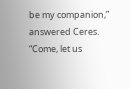be my companion,” answered Ceres. “Come, let us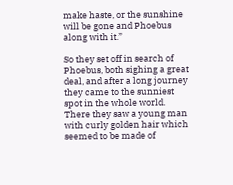make haste, or the sunshine will be gone and Phoebus along with it.”

So they set off in search of Phoebus, both sighing a great deal, and after a long journey they came to the sunniest spot in the whole world. There they saw a young man with curly golden hair which seemed to be made of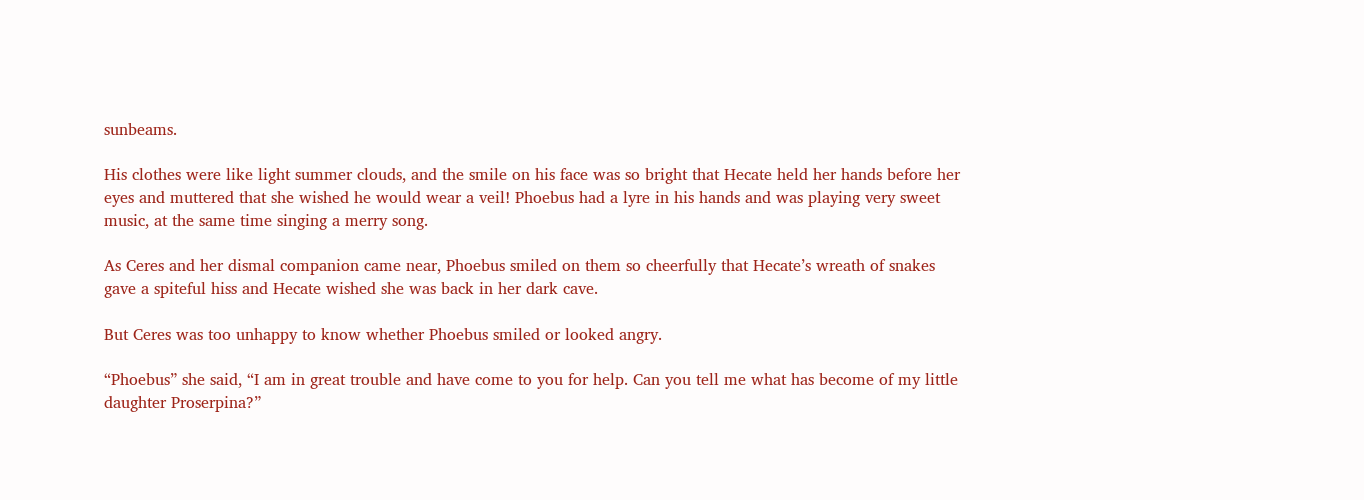sunbeams.

His clothes were like light summer clouds, and the smile on his face was so bright that Hecate held her hands before her eyes and muttered that she wished he would wear a veil! Phoebus had a lyre in his hands and was playing very sweet music, at the same time singing a merry song.

As Ceres and her dismal companion came near, Phoebus smiled on them so cheerfully that Hecate’s wreath of snakes gave a spiteful hiss and Hecate wished she was back in her dark cave.

But Ceres was too unhappy to know whether Phoebus smiled or looked angry.

“Phoebus” she said, “I am in great trouble and have come to you for help. Can you tell me what has become of my little daughter Proserpina?”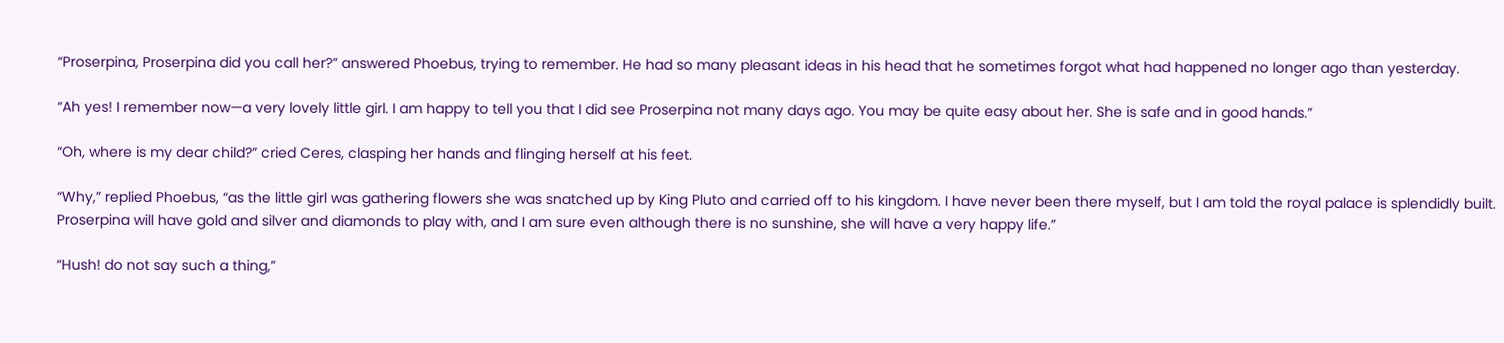“Proserpina, Proserpina did you call her?” answered Phoebus, trying to remember. He had so many pleasant ideas in his head that he sometimes forgot what had happened no longer ago than yesterday.

“Ah yes! I remember now—a very lovely little girl. I am happy to tell you that I did see Proserpina not many days ago. You may be quite easy about her. She is safe and in good hands.”

“Oh, where is my dear child?” cried Ceres, clasping her hands and flinging herself at his feet.

“Why,” replied Phoebus, “as the little girl was gathering flowers she was snatched up by King Pluto and carried off to his kingdom. I have never been there myself, but I am told the royal palace is splendidly built. Proserpina will have gold and silver and diamonds to play with, and I am sure even although there is no sunshine, she will have a very happy life.”

“Hush! do not say such a thing,”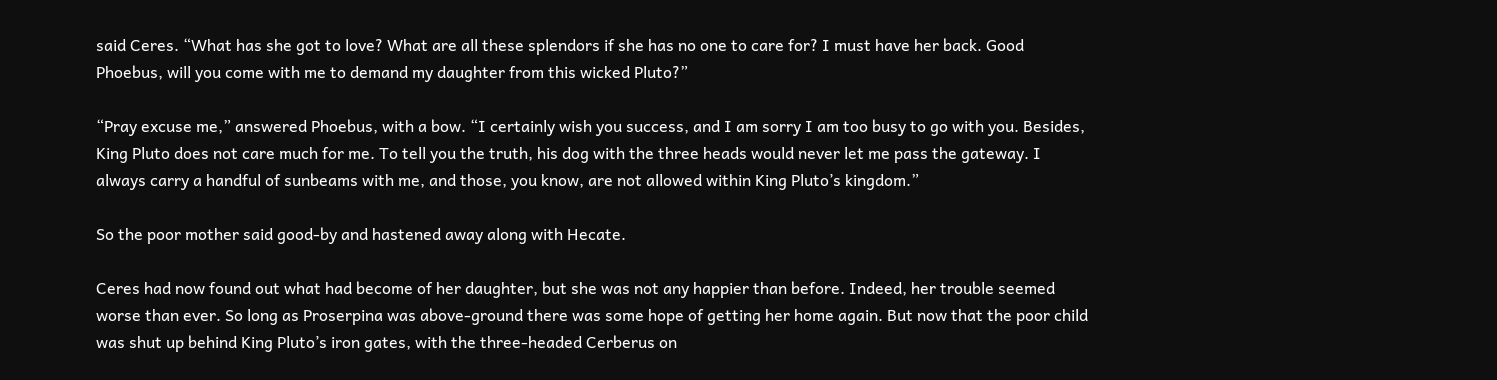said Ceres. “What has she got to love? What are all these splendors if she has no one to care for? I must have her back. Good Phoebus, will you come with me to demand my daughter from this wicked Pluto?”

“Pray excuse me,” answered Phoebus, with a bow. “I certainly wish you success, and I am sorry I am too busy to go with you. Besides, King Pluto does not care much for me. To tell you the truth, his dog with the three heads would never let me pass the gateway. I always carry a handful of sunbeams with me, and those, you know, are not allowed within King Pluto’s kingdom.”

So the poor mother said good-by and hastened away along with Hecate.

Ceres had now found out what had become of her daughter, but she was not any happier than before. Indeed, her trouble seemed worse than ever. So long as Proserpina was above-ground there was some hope of getting her home again. But now that the poor child was shut up behind King Pluto’s iron gates, with the three-headed Cerberus on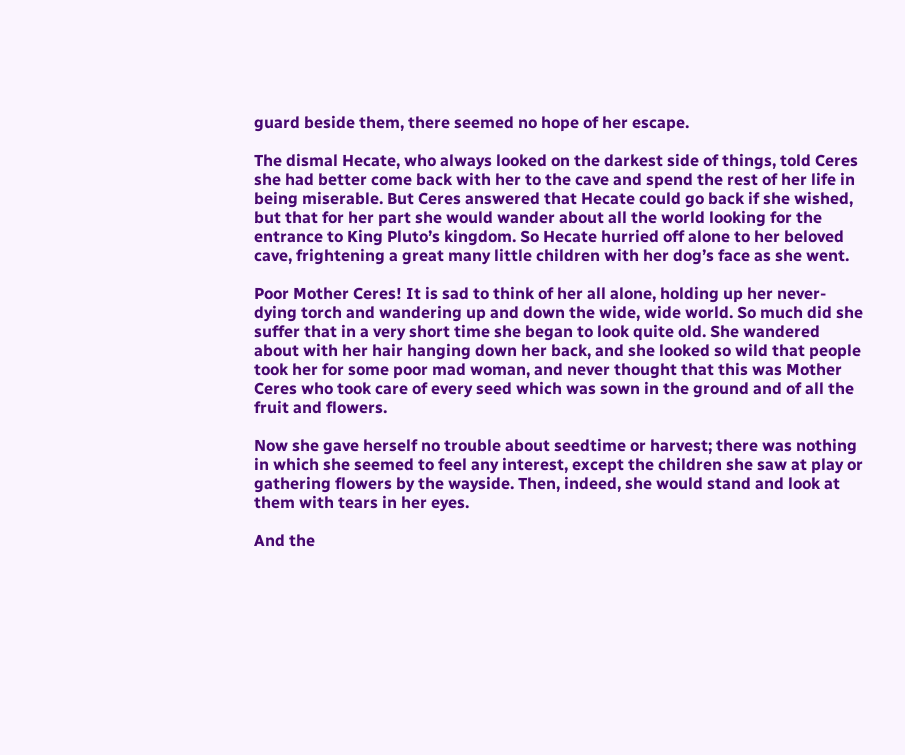guard beside them, there seemed no hope of her escape.

The dismal Hecate, who always looked on the darkest side of things, told Ceres she had better come back with her to the cave and spend the rest of her life in being miserable. But Ceres answered that Hecate could go back if she wished, but that for her part she would wander about all the world looking for the entrance to King Pluto’s kingdom. So Hecate hurried off alone to her beloved cave, frightening a great many little children with her dog’s face as she went.

Poor Mother Ceres! It is sad to think of her all alone, holding up her never-dying torch and wandering up and down the wide, wide world. So much did she suffer that in a very short time she began to look quite old. She wandered about with her hair hanging down her back, and she looked so wild that people took her for some poor mad woman, and never thought that this was Mother Ceres who took care of every seed which was sown in the ground and of all the fruit and flowers.

Now she gave herself no trouble about seedtime or harvest; there was nothing in which she seemed to feel any interest, except the children she saw at play or gathering flowers by the wayside. Then, indeed, she would stand and look at them with tears in her eyes.

And the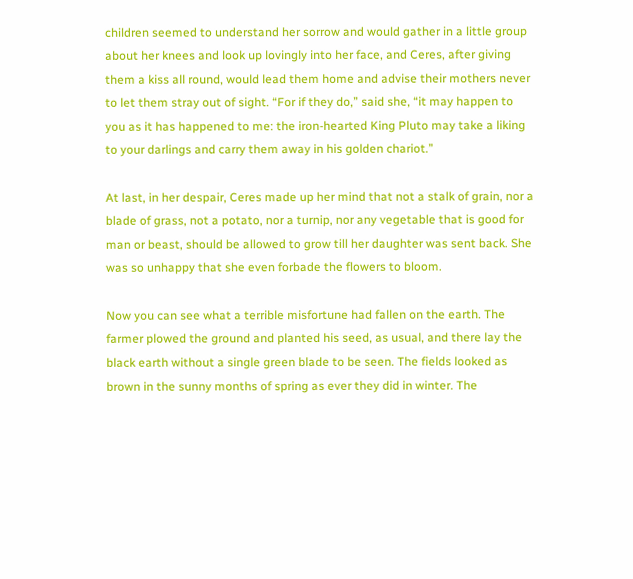children seemed to understand her sorrow and would gather in a little group about her knees and look up lovingly into her face, and Ceres, after giving them a kiss all round, would lead them home and advise their mothers never to let them stray out of sight. “For if they do,” said she, “it may happen to you as it has happened to me: the iron-hearted King Pluto may take a liking to your darlings and carry them away in his golden chariot.”

At last, in her despair, Ceres made up her mind that not a stalk of grain, nor a blade of grass, not a potato, nor a turnip, nor any vegetable that is good for man or beast, should be allowed to grow till her daughter was sent back. She was so unhappy that she even forbade the flowers to bloom.

Now you can see what a terrible misfortune had fallen on the earth. The farmer plowed the ground and planted his seed, as usual, and there lay the black earth without a single green blade to be seen. The fields looked as brown in the sunny months of spring as ever they did in winter. The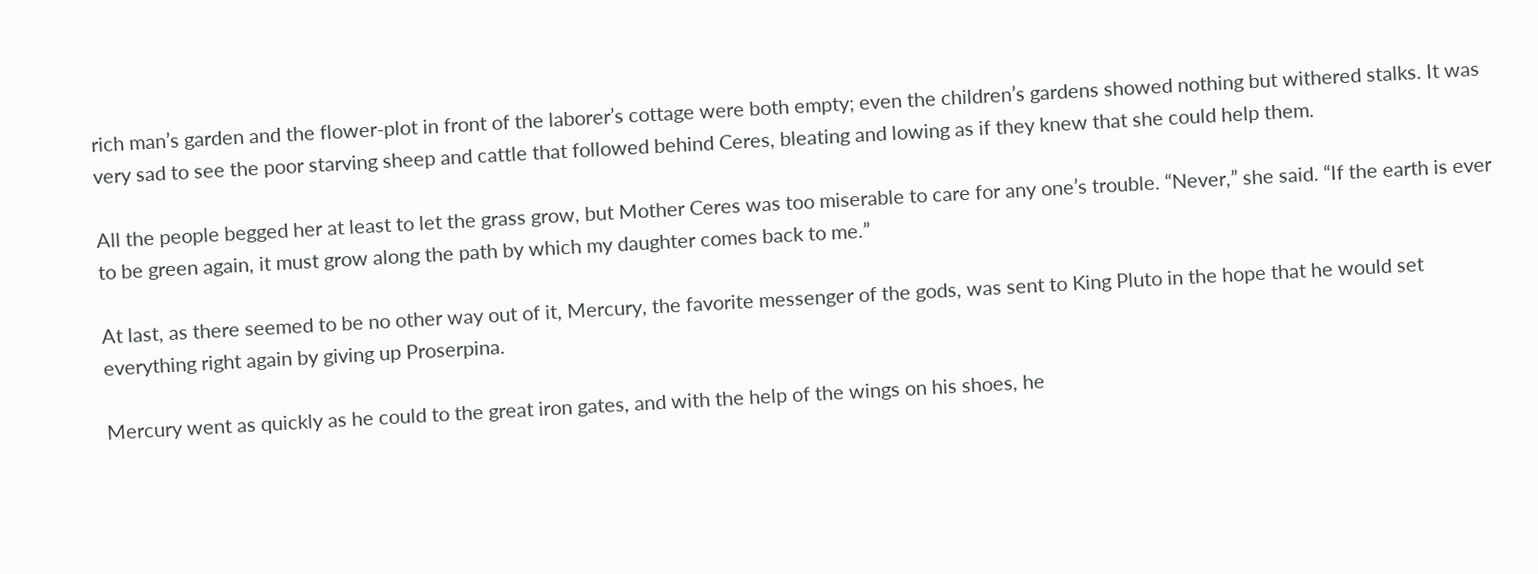rich man’s garden and the flower-plot in front of the laborer’s cottage were both empty; even the children’s gardens showed nothing but withered stalks. It was very sad to see the poor starving sheep and cattle that followed behind Ceres, bleating and lowing as if they knew that she could help them.

All the people begged her at least to let the grass grow, but Mother Ceres was too miserable to care for any one’s trouble. “Never,” she said. “If the earth is ever to be green again, it must grow along the path by which my daughter comes back to me.”

At last, as there seemed to be no other way out of it, Mercury, the favorite messenger of the gods, was sent to King Pluto in the hope that he would set everything right again by giving up Proserpina.

Mercury went as quickly as he could to the great iron gates, and with the help of the wings on his shoes, he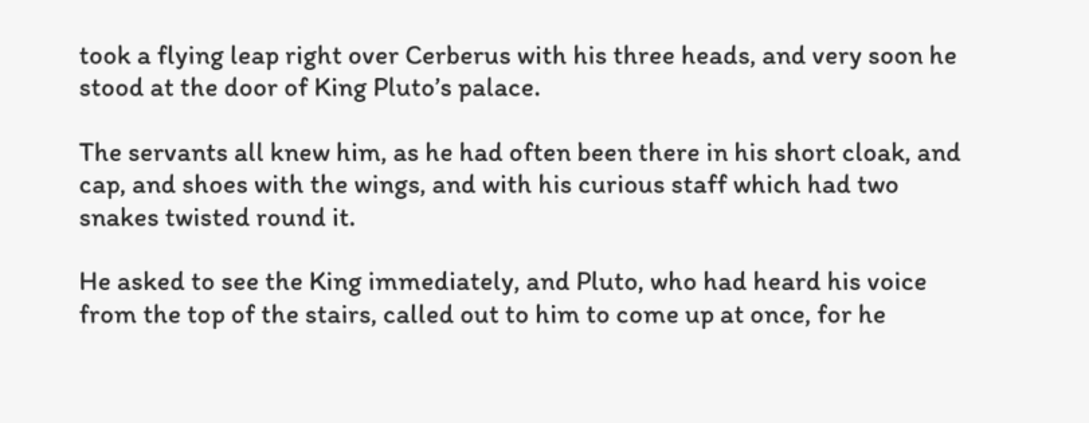took a flying leap right over Cerberus with his three heads, and very soon he stood at the door of King Pluto’s palace.

The servants all knew him, as he had often been there in his short cloak, and cap, and shoes with the wings, and with his curious staff which had two snakes twisted round it.

He asked to see the King immediately, and Pluto, who had heard his voice from the top of the stairs, called out to him to come up at once, for he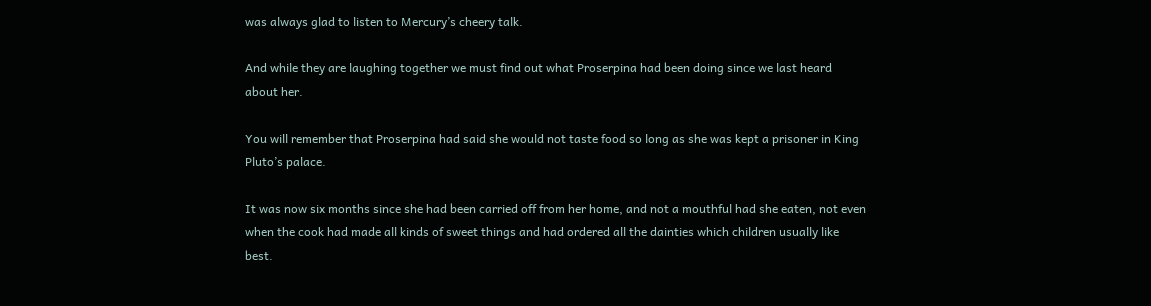was always glad to listen to Mercury’s cheery talk.

And while they are laughing together we must find out what Proserpina had been doing since we last heard about her.

You will remember that Proserpina had said she would not taste food so long as she was kept a prisoner in King Pluto’s palace.

It was now six months since she had been carried off from her home, and not a mouthful had she eaten, not even when the cook had made all kinds of sweet things and had ordered all the dainties which children usually like best.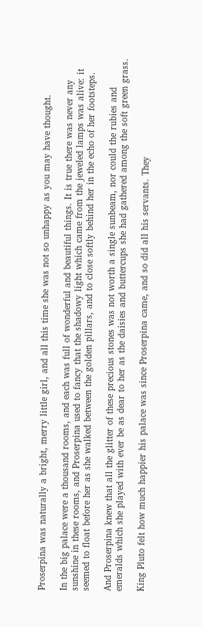Proserpina was naturally a bright, merry little girl, and all this time she was not so unhappy as you may have thought.

In the big palace were a thousand rooms, and each was full of wonderful and beautiful things. It is true there was never any sunshine in these rooms, and Proserpina used to fancy that the shadowy light which came from the jeweled lamps was alive: it seemed to float before her as she walked between the golden pillars, and to close softly behind her in the echo of her footsteps.

And Proserpina knew that all the glitter of these precious stones was not worth a single sunbeam, nor could the rubies and emeralds which she played with ever be as dear to her as the daisies and buttercups she had gathered among the soft green grass.

King Pluto felt how much happier his palace was since Proserpina came, and so did all his servants. They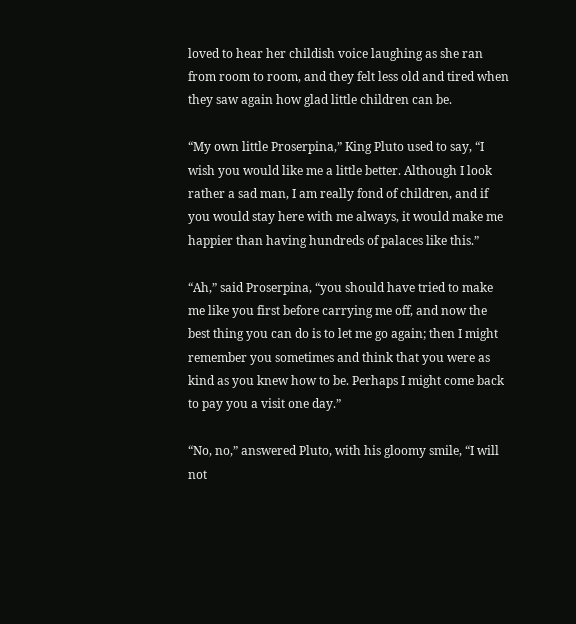loved to hear her childish voice laughing as she ran from room to room, and they felt less old and tired when they saw again how glad little children can be.

“My own little Proserpina,” King Pluto used to say, “I wish you would like me a little better. Although I look rather a sad man, I am really fond of children, and if you would stay here with me always, it would make me happier than having hundreds of palaces like this.”

“Ah,” said Proserpina, “you should have tried to make me like you first before carrying me off, and now the best thing you can do is to let me go again; then I might remember you sometimes and think that you were as kind as you knew how to be. Perhaps I might come back to pay you a visit one day.”

“No, no,” answered Pluto, with his gloomy smile, “I will not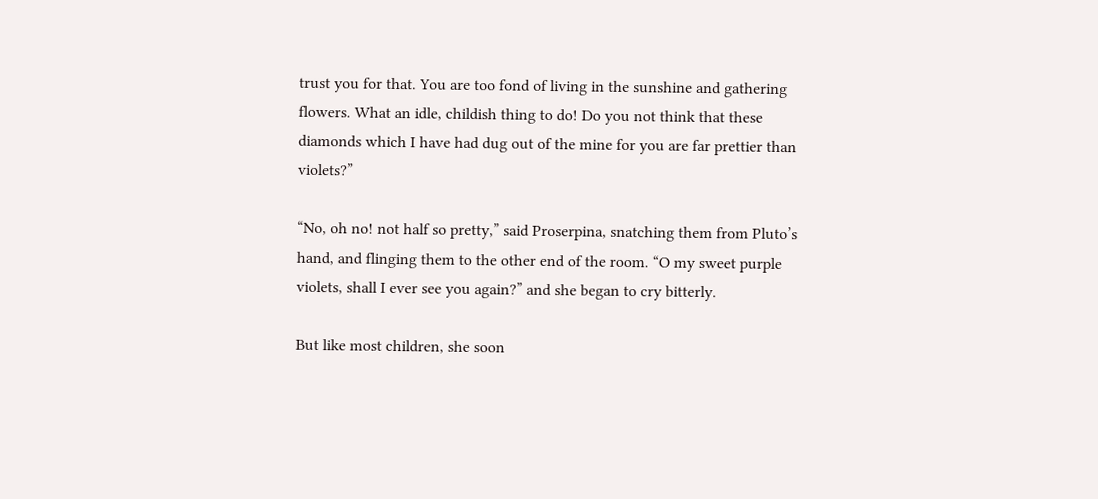trust you for that. You are too fond of living in the sunshine and gathering flowers. What an idle, childish thing to do! Do you not think that these diamonds which I have had dug out of the mine for you are far prettier than violets?”

“No, oh no! not half so pretty,” said Proserpina, snatching them from Pluto’s hand, and flinging them to the other end of the room. “O my sweet purple violets, shall I ever see you again?” and she began to cry bitterly.

But like most children, she soon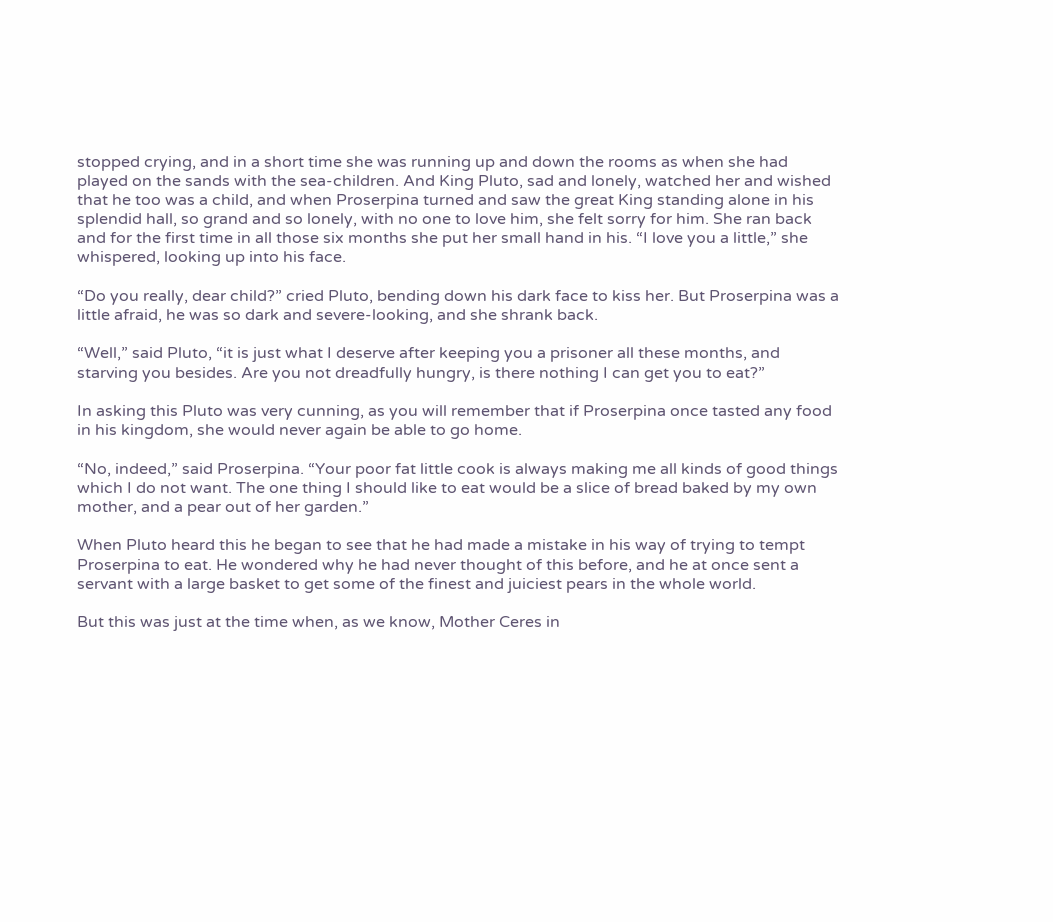stopped crying, and in a short time she was running up and down the rooms as when she had played on the sands with the sea-children. And King Pluto, sad and lonely, watched her and wished that he too was a child, and when Proserpina turned and saw the great King standing alone in his splendid hall, so grand and so lonely, with no one to love him, she felt sorry for him. She ran back and for the first time in all those six months she put her small hand in his. “I love you a little,” she whispered, looking up into his face.

“Do you really, dear child?” cried Pluto, bending down his dark face to kiss her. But Proserpina was a little afraid, he was so dark and severe-looking, and she shrank back.

“Well,” said Pluto, “it is just what I deserve after keeping you a prisoner all these months, and starving you besides. Are you not dreadfully hungry, is there nothing I can get you to eat?”

In asking this Pluto was very cunning, as you will remember that if Proserpina once tasted any food in his kingdom, she would never again be able to go home.

“No, indeed,” said Proserpina. “Your poor fat little cook is always making me all kinds of good things which I do not want. The one thing I should like to eat would be a slice of bread baked by my own mother, and a pear out of her garden.”

When Pluto heard this he began to see that he had made a mistake in his way of trying to tempt Proserpina to eat. He wondered why he had never thought of this before, and he at once sent a servant with a large basket to get some of the finest and juiciest pears in the whole world.

But this was just at the time when, as we know, Mother Ceres in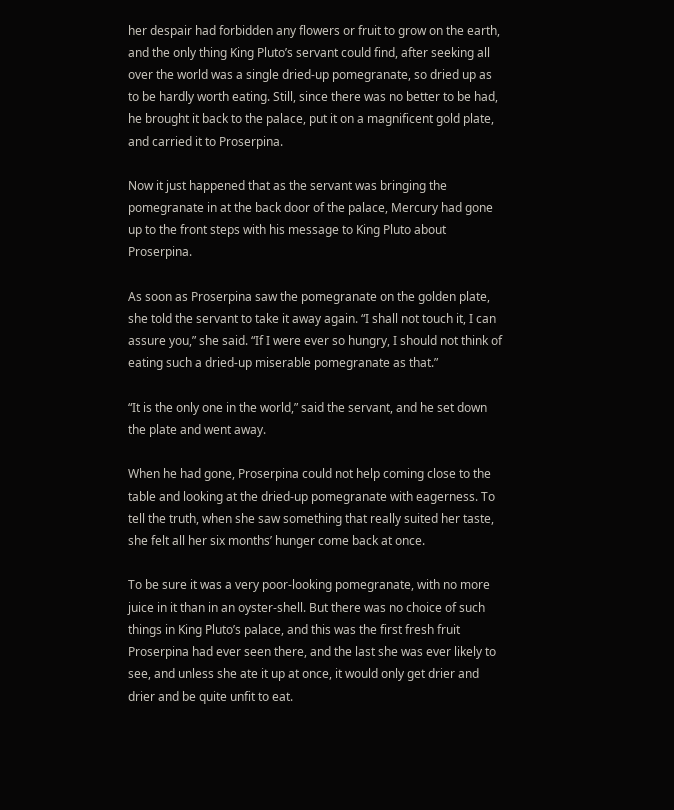her despair had forbidden any flowers or fruit to grow on the earth, and the only thing King Pluto’s servant could find, after seeking all over the world was a single dried-up pomegranate, so dried up as to be hardly worth eating. Still, since there was no better to be had, he brought it back to the palace, put it on a magnificent gold plate, and carried it to Proserpina.

Now it just happened that as the servant was bringing the pomegranate in at the back door of the palace, Mercury had gone up to the front steps with his message to King Pluto about Proserpina.

As soon as Proserpina saw the pomegranate on the golden plate, she told the servant to take it away again. “I shall not touch it, I can assure you,” she said. “If I were ever so hungry, I should not think of eating such a dried-up miserable pomegranate as that.”

“It is the only one in the world,” said the servant, and he set down the plate and went away.

When he had gone, Proserpina could not help coming close to the table and looking at the dried-up pomegranate with eagerness. To tell the truth, when she saw something that really suited her taste, she felt all her six months’ hunger come back at once.

To be sure it was a very poor-looking pomegranate, with no more juice in it than in an oyster-shell. But there was no choice of such things in King Pluto’s palace, and this was the first fresh fruit Proserpina had ever seen there, and the last she was ever likely to see, and unless she ate it up at once, it would only get drier and drier and be quite unfit to eat.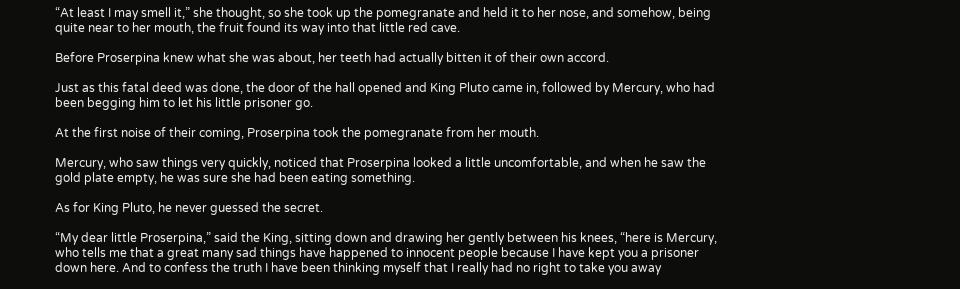“At least I may smell it,” she thought, so she took up the pomegranate and held it to her nose, and somehow, being quite near to her mouth, the fruit found its way into that little red cave.

Before Proserpina knew what she was about, her teeth had actually bitten it of their own accord.

Just as this fatal deed was done, the door of the hall opened and King Pluto came in, followed by Mercury, who had been begging him to let his little prisoner go.

At the first noise of their coming, Proserpina took the pomegranate from her mouth.

Mercury, who saw things very quickly, noticed that Proserpina looked a little uncomfortable, and when he saw the gold plate empty, he was sure she had been eating something.

As for King Pluto, he never guessed the secret.

“My dear little Proserpina,” said the King, sitting down and drawing her gently between his knees, “here is Mercury, who tells me that a great many sad things have happened to innocent people because I have kept you a prisoner down here. And to confess the truth I have been thinking myself that I really had no right to take you away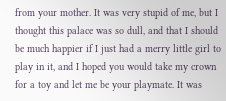from your mother. It was very stupid of me, but I thought this palace was so dull, and that I should be much happier if I just had a merry little girl to play in it, and I hoped you would take my crown for a toy and let me be your playmate. It was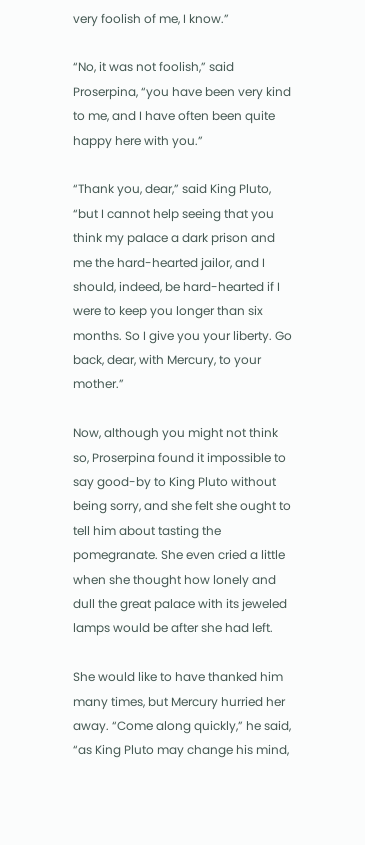very foolish of me, I know.”

“No, it was not foolish,” said Proserpina, “you have been very kind to me, and I have often been quite happy here with you.”

“Thank you, dear,” said King Pluto, “but I cannot help seeing that you think my palace a dark prison and me the hard-hearted jailor, and I should, indeed, be hard-hearted if I were to keep you longer than six months. So I give you your liberty. Go back, dear, with Mercury, to your mother.”

Now, although you might not think so, Proserpina found it impossible to say good-by to King Pluto without being sorry, and she felt she ought to tell him about tasting the pomegranate. She even cried a little when she thought how lonely and dull the great palace with its jeweled lamps would be after she had left.

She would like to have thanked him many times, but Mercury hurried her away. “Come along quickly,” he said, “as King Pluto may change his mind,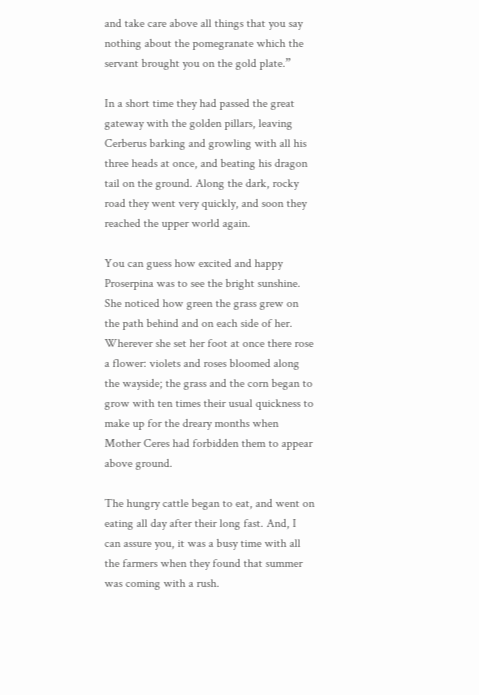and take care above all things that you say nothing about the pomegranate which the servant brought you on the gold plate.”

In a short time they had passed the great gateway with the golden pillars, leaving Cerberus barking and growling with all his three heads at once, and beating his dragon tail on the ground. Along the dark, rocky road they went very quickly, and soon they reached the upper world again.

You can guess how excited and happy Proserpina was to see the bright sunshine. She noticed how green the grass grew on the path behind and on each side of her. Wherever she set her foot at once there rose a flower: violets and roses bloomed along the wayside; the grass and the corn began to grow with ten times their usual quickness to make up for the dreary months when Mother Ceres had forbidden them to appear above ground.

The hungry cattle began to eat, and went on eating all day after their long fast. And, I can assure you, it was a busy time with all the farmers when they found that summer was coming with a rush.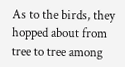As to the birds, they hopped about from tree to tree among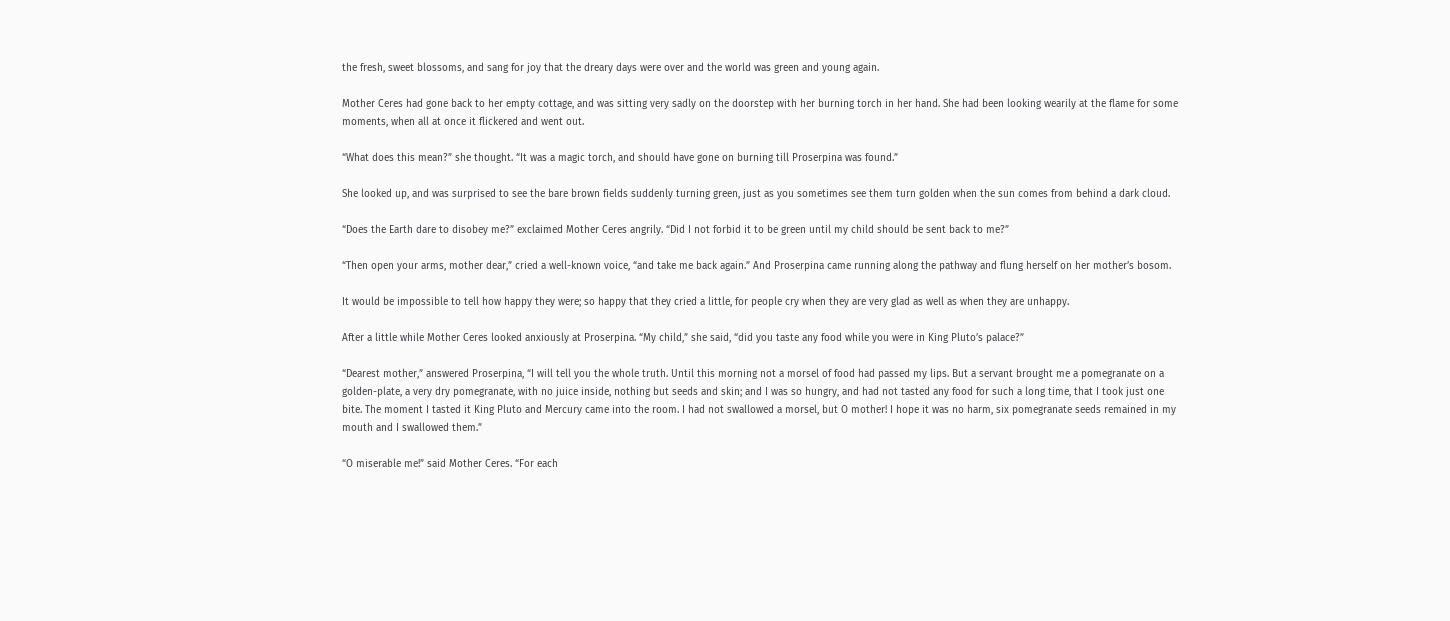the fresh, sweet blossoms, and sang for joy that the dreary days were over and the world was green and young again.

Mother Ceres had gone back to her empty cottage, and was sitting very sadly on the doorstep with her burning torch in her hand. She had been looking wearily at the flame for some moments, when all at once it flickered and went out.

“What does this mean?” she thought. “It was a magic torch, and should have gone on burning till Proserpina was found.”

She looked up, and was surprised to see the bare brown fields suddenly turning green, just as you sometimes see them turn golden when the sun comes from behind a dark cloud.

“Does the Earth dare to disobey me?” exclaimed Mother Ceres angrily. “Did I not forbid it to be green until my child should be sent back to me?”

“Then open your arms, mother dear,” cried a well-known voice, “and take me back again.” And Proserpina came running along the pathway and flung herself on her mother’s bosom.

It would be impossible to tell how happy they were; so happy that they cried a little, for people cry when they are very glad as well as when they are unhappy.

After a little while Mother Ceres looked anxiously at Proserpina. “My child,” she said, “did you taste any food while you were in King Pluto’s palace?”

“Dearest mother,” answered Proserpina, “I will tell you the whole truth. Until this morning not a morsel of food had passed my lips. But a servant brought me a pomegranate on a golden-plate, a very dry pomegranate, with no juice inside, nothing but seeds and skin; and I was so hungry, and had not tasted any food for such a long time, that I took just one bite. The moment I tasted it King Pluto and Mercury came into the room. I had not swallowed a morsel, but O mother! I hope it was no harm, six pomegranate seeds remained in my mouth and I swallowed them.”

“O miserable me!” said Mother Ceres. “For each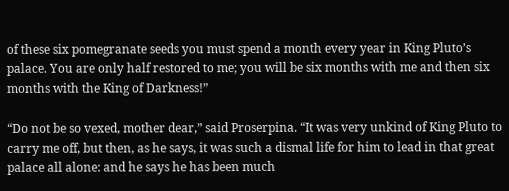of these six pomegranate seeds you must spend a month every year in King Pluto’s palace. You are only half restored to me; you will be six months with me and then six months with the King of Darkness!”

“Do not be so vexed, mother dear,” said Proserpina. “It was very unkind of King Pluto to carry me off, but then, as he says, it was such a dismal life for him to lead in that great palace all alone: and he says he has been much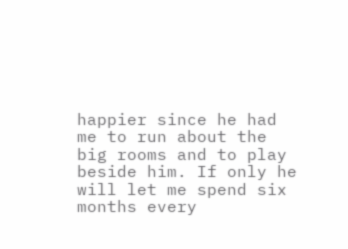happier since he had me to run about the big rooms and to play beside him. If only he will let me spend six months every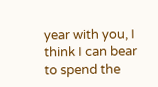year with you, I think I can bear to spend the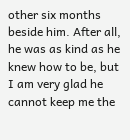other six months beside him. After all, he was as kind as he knew how to be, but I am very glad he cannot keep me the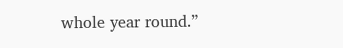whole year round.”